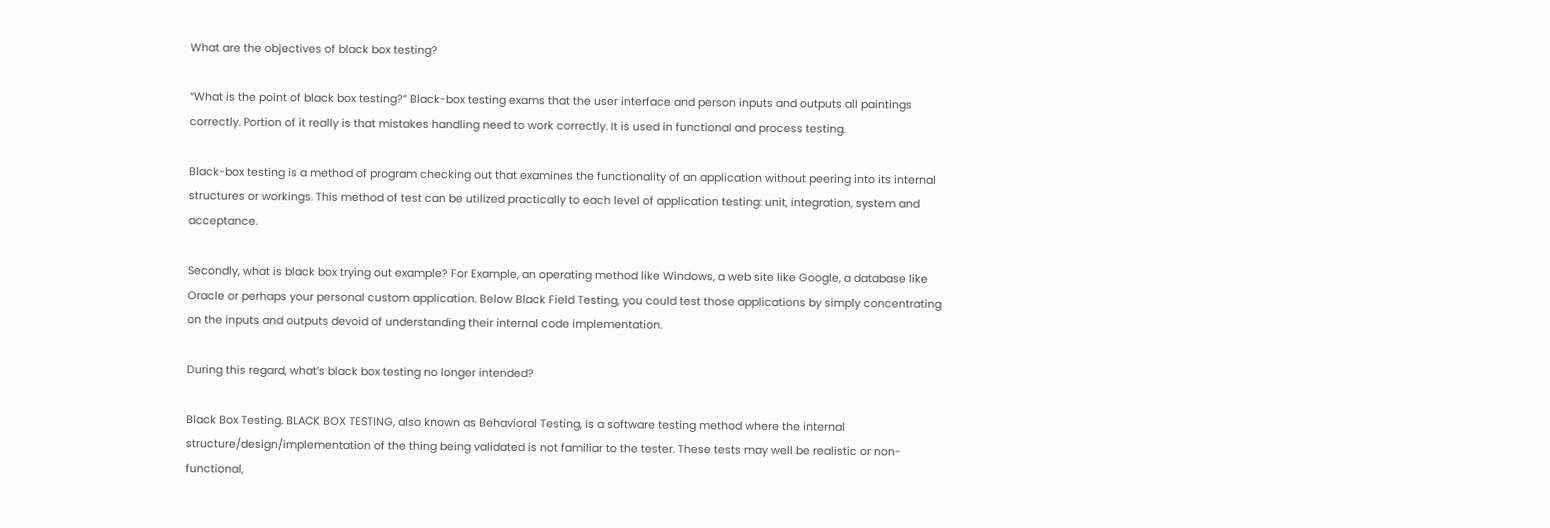What are the objectives of black box testing?

“What is the point of black box testing?” Black-box testing exams that the user interface and person inputs and outputs all paintings correctly. Portion of it really is that mistakes handling need to work correctly. It is used in functional and process testing.

Black-box testing is a method of program checking out that examines the functionality of an application without peering into its internal structures or workings. This method of test can be utilized practically to each level of application testing: unit, integration, system and acceptance.

Secondly, what is black box trying out example? For Example, an operating method like Windows, a web site like Google, a database like Oracle or perhaps your personal custom application. Below Black Field Testing, you could test those applications by simply concentrating on the inputs and outputs devoid of understanding their internal code implementation.

During this regard, what’s black box testing no longer intended?

Black Box Testing. BLACK BOX TESTING, also known as Behavioral Testing, is a software testing method where the internal structure/design/implementation of the thing being validated is not familiar to the tester. These tests may well be realistic or non-functional,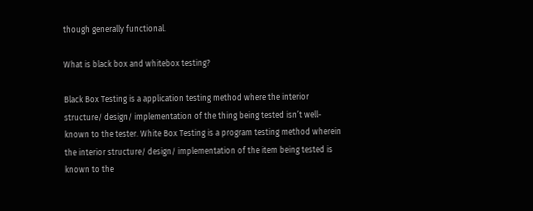though generally functional.

What is black box and whitebox testing?

Black Box Testing is a application testing method where the interior structure/ design/ implementation of the thing being tested isn’t well-known to the tester. White Box Testing is a program testing method wherein the interior structure/ design/ implementation of the item being tested is known to the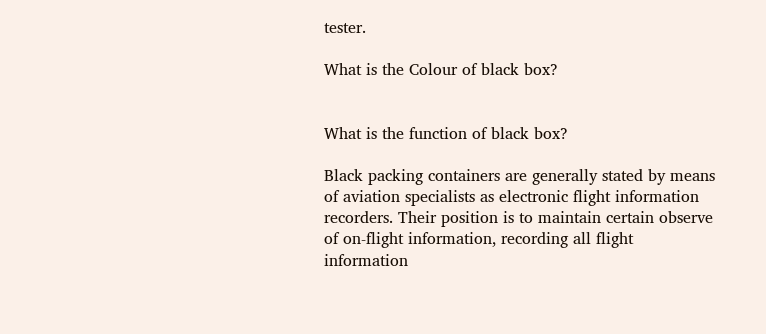tester.

What is the Colour of black box?


What is the function of black box?

Black packing containers are generally stated by means of aviation specialists as electronic flight information recorders. Their position is to maintain certain observe of on-flight information, recording all flight information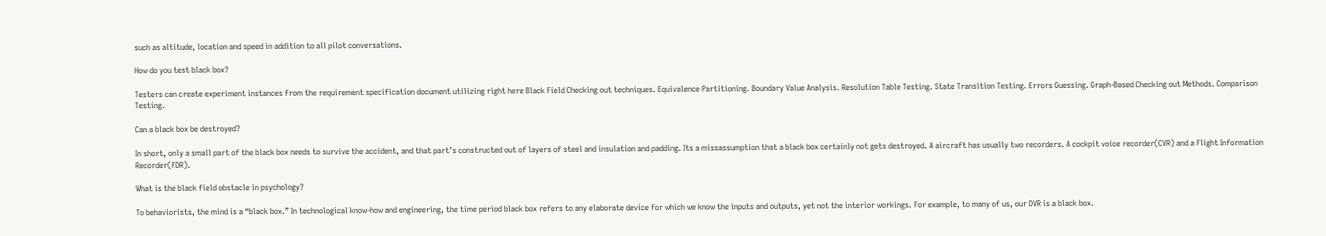such as altitude, location and speed in addition to all pilot conversations.

How do you test black box?

Testers can create experiment instances from the requirement specification document utilizing right here Black Field Checking out techniques. Equivalence Partitioning. Boundary Value Analysis. Resolution Table Testing. State Transition Testing. Errors Guessing. Graph-Based Checking out Methods. Comparison Testing.

Can a black box be destroyed?

In short, only a small part of the black box needs to survive the accident, and that part’s constructed out of layers of steel and insulation and padding. Its a missassumption that a black box certainly not gets destroyed. A aircraft has usually two recorders. A cockpit voice recorder(CVR) and a Flight Information Recorder(FDR).

What is the black field obstacle in psychology?

To behaviorists, the mind is a “black box.” In technological know-how and engineering, the time period black box refers to any elaborate device for which we know the inputs and outputs, yet not the interior workings. For example, to many of us, our DVR is a black box.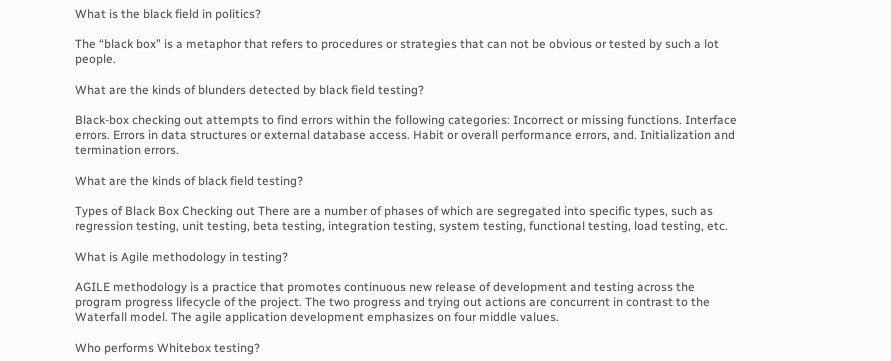What is the black field in politics?

The “black box” is a metaphor that refers to procedures or strategies that can not be obvious or tested by such a lot people.

What are the kinds of blunders detected by black field testing?

Black-box checking out attempts to find errors within the following categories: Incorrect or missing functions. Interface errors. Errors in data structures or external database access. Habit or overall performance errors, and. Initialization and termination errors.

What are the kinds of black field testing?

Types of Black Box Checking out There are a number of phases of which are segregated into specific types, such as regression testing, unit testing, beta testing, integration testing, system testing, functional testing, load testing, etc.

What is Agile methodology in testing?

AGILE methodology is a practice that promotes continuous new release of development and testing across the program progress lifecycle of the project. The two progress and trying out actions are concurrent in contrast to the Waterfall model. The agile application development emphasizes on four middle values.

Who performs Whitebox testing?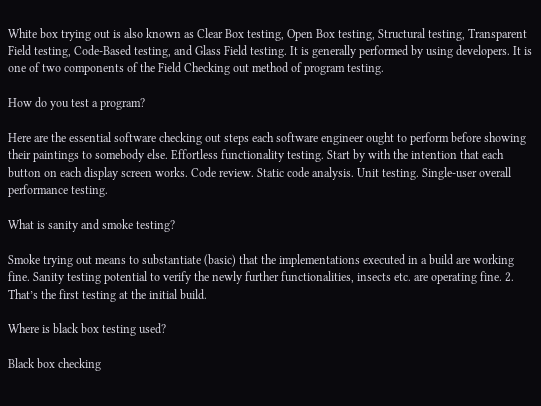White box trying out is also known as Clear Box testing, Open Box testing, Structural testing, Transparent Field testing, Code-Based testing, and Glass Field testing. It is generally performed by using developers. It is one of two components of the Field Checking out method of program testing.

How do you test a program?

Here are the essential software checking out steps each software engineer ought to perform before showing their paintings to somebody else. Effortless functionality testing. Start by with the intention that each button on each display screen works. Code review. Static code analysis. Unit testing. Single-user overall performance testing.

What is sanity and smoke testing?

Smoke trying out means to substantiate (basic) that the implementations executed in a build are working fine. Sanity testing potential to verify the newly further functionalities, insects etc. are operating fine. 2. That’s the first testing at the initial build.

Where is black box testing used?

Black box checking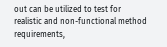out can be utilized to test for realistic and non-functional method requirements,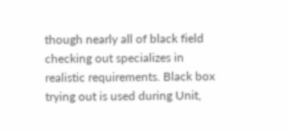though nearly all of black field checking out specializes in realistic requirements. Black box trying out is used during Unit,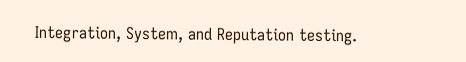Integration, System, and Reputation testing.